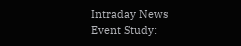Intraday News Event Study: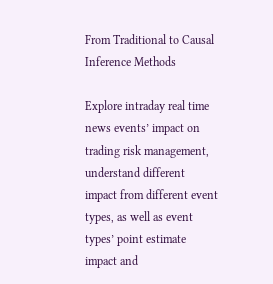From Traditional to Causal Inference Methods

Explore intraday real time news events’ impact on trading risk management, understand different impact from different event types, as well as event types’ point estimate impact and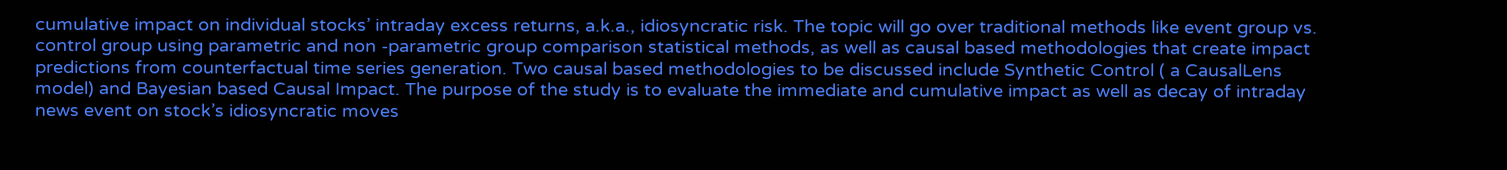cumulative impact on individual stocks’ intraday excess returns, a.k.a., idiosyncratic risk. The topic will go over traditional methods like event group vs. control group using parametric and non -parametric group comparison statistical methods, as well as causal based methodologies that create impact predictions from counterfactual time series generation. Two causal based methodologies to be discussed include Synthetic Control ( a CausalLens model) and Bayesian based Causal Impact. The purpose of the study is to evaluate the immediate and cumulative impact as well as decay of intraday news event on stock’s idiosyncratic moves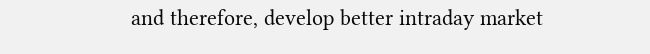and therefore, develop better intraday market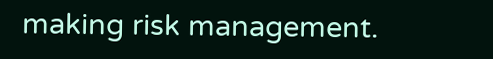making risk management.